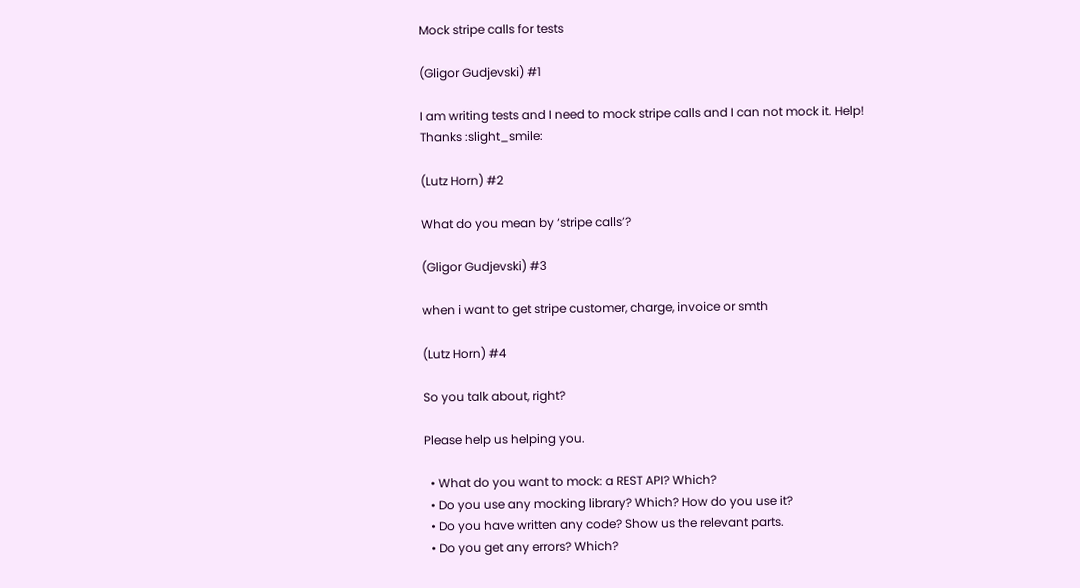Mock stripe calls for tests

(Gligor Gudjevski) #1

I am writing tests and I need to mock stripe calls and I can not mock it. Help!
Thanks :slight_smile:

(Lutz Horn) #2

What do you mean by ‘stripe calls’?

(Gligor Gudjevski) #3

when i want to get stripe customer, charge, invoice or smth

(Lutz Horn) #4

So you talk about, right?

Please help us helping you.

  • What do you want to mock: a REST API? Which?
  • Do you use any mocking library? Which? How do you use it?
  • Do you have written any code? Show us the relevant parts.
  • Do you get any errors? Which?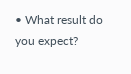• What result do you expect?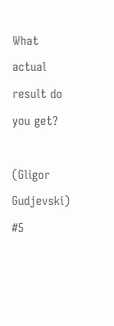What actual result do you get?

(Gligor Gudjevski) #5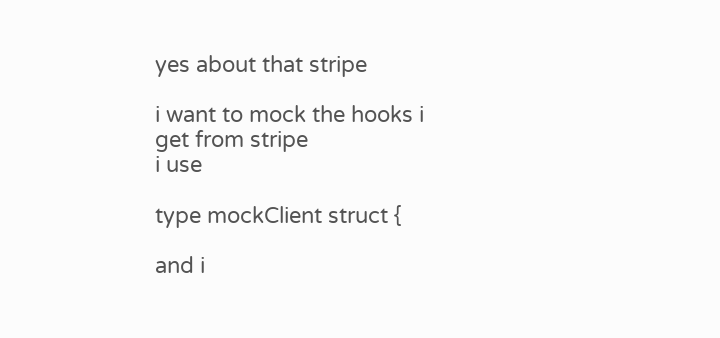yes about that stripe

i want to mock the hooks i get from stripe
i use

type mockClient struct {

and i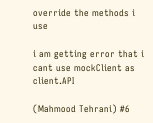override the methods i use

i am getting error that i cant use mockClient as client.API

(Mahmood Tehrani) #6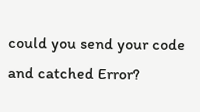could you send your code and catched Error?